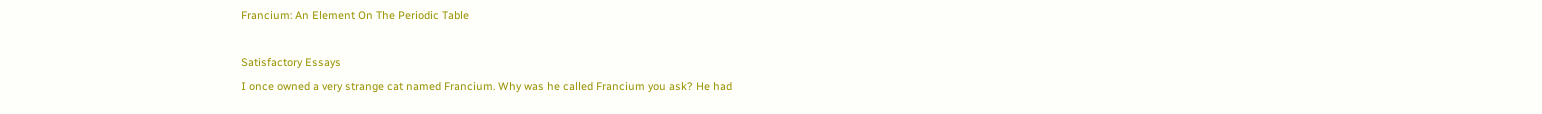Francium: An Element On The Periodic Table

Satisfactory Essays
I once owned a very strange cat named Francium. Why was he called Francium you ask? He had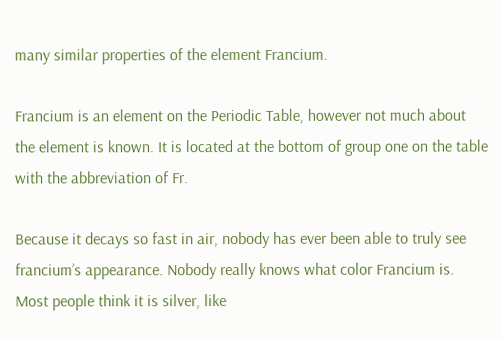many similar properties of the element Francium.

Francium is an element on the Periodic Table, however not much about the element is known. It is located at the bottom of group one on the table with the abbreviation of Fr.

Because it decays so fast in air, nobody has ever been able to truly see francium’s appearance. Nobody really knows what color Francium is. Most people think it is silver, like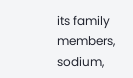its family members, sodium,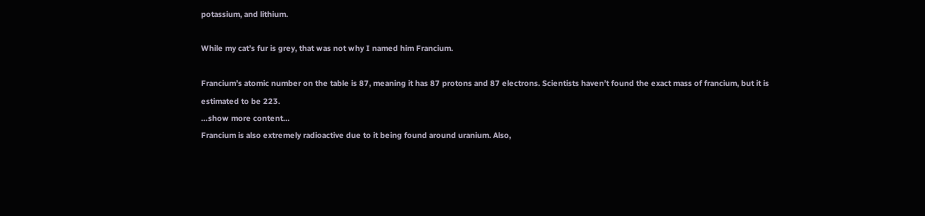potassium, and lithium.

While my cat’s fur is grey, that was not why I named him Francium.

Francium’s atomic number on the table is 87, meaning it has 87 protons and 87 electrons. Scientists haven’t found the exact mass of francium, but it is estimated to be 223.
…show more content…
Francium is also extremely radioactive due to it being found around uranium. Also,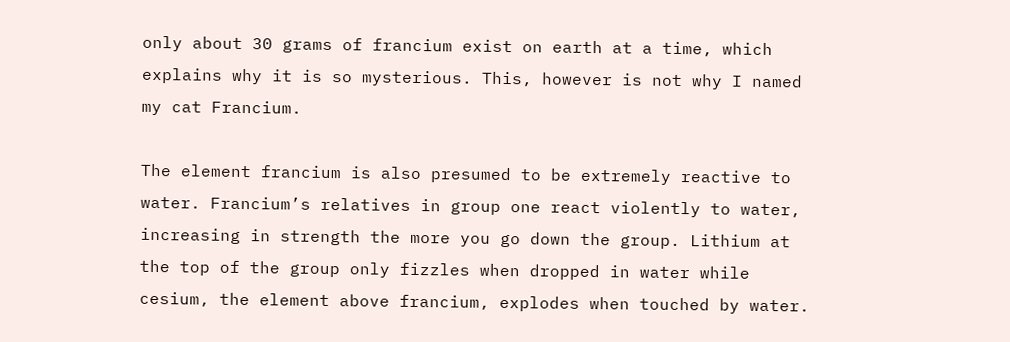only about 30 grams of francium exist on earth at a time, which explains why it is so mysterious. This, however is not why I named my cat Francium.

The element francium is also presumed to be extremely reactive to water. Francium’s relatives in group one react violently to water, increasing in strength the more you go down the group. Lithium at the top of the group only fizzles when dropped in water while cesium, the element above francium, explodes when touched by water.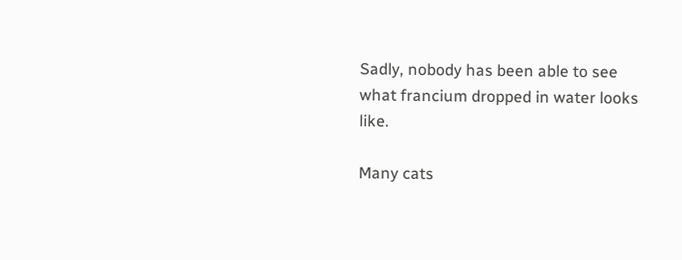Sadly, nobody has been able to see what francium dropped in water looks like.

Many cats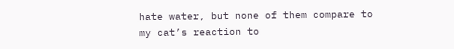hate water, but none of them compare to my cat’s reaction to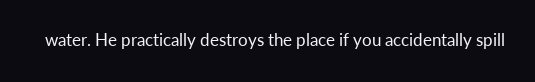water. He practically destroys the place if you accidentally spill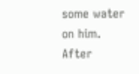some water on him. After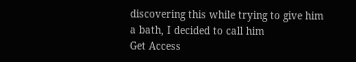discovering this while trying to give him a bath, I decided to call him
Get Access